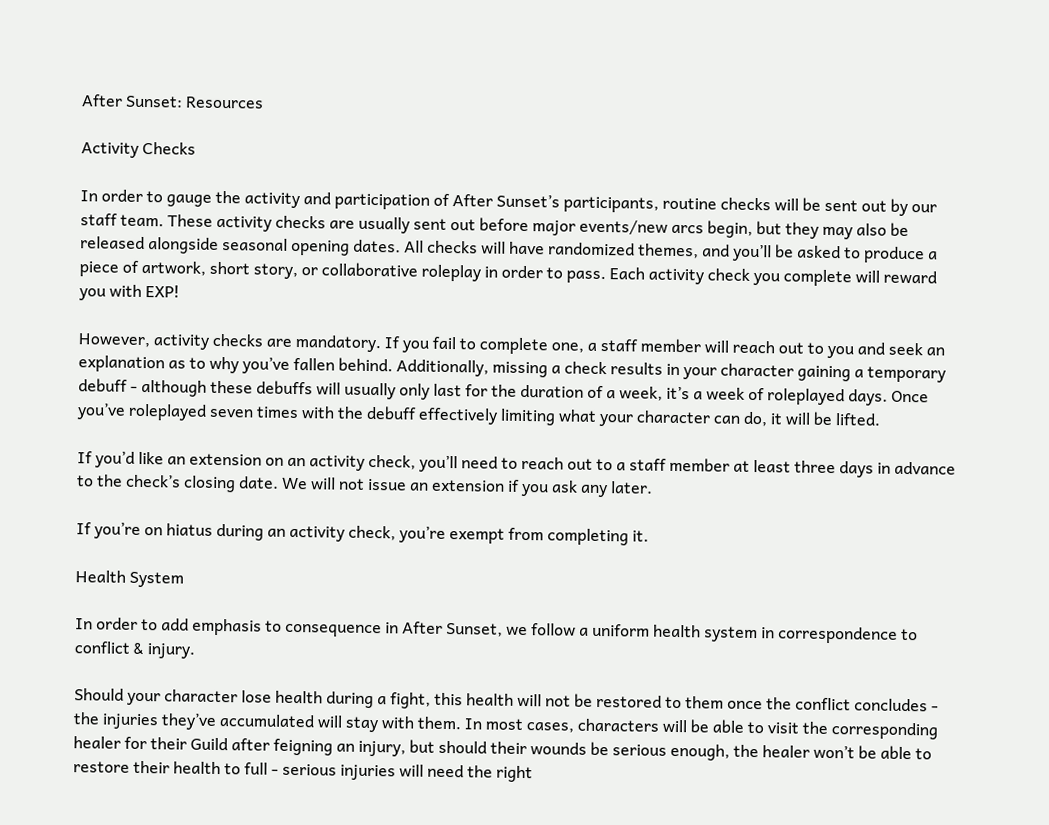After Sunset: Resources

Activity Checks

In order to gauge the activity and participation of After Sunset’s participants, routine checks will be sent out by our staff team. These activity checks are usually sent out before major events/new arcs begin, but they may also be released alongside seasonal opening dates. All checks will have randomized themes, and you’ll be asked to produce a piece of artwork, short story, or collaborative roleplay in order to pass. Each activity check you complete will reward you with EXP!

However, activity checks are mandatory. If you fail to complete one, a staff member will reach out to you and seek an explanation as to why you’ve fallen behind. Additionally, missing a check results in your character gaining a temporary debuff - although these debuffs will usually only last for the duration of a week, it’s a week of roleplayed days. Once you’ve roleplayed seven times with the debuff effectively limiting what your character can do, it will be lifted.

If you’d like an extension on an activity check, you’ll need to reach out to a staff member at least three days in advance to the check’s closing date. We will not issue an extension if you ask any later.

If you’re on hiatus during an activity check, you’re exempt from completing it.

Health System

In order to add emphasis to consequence in After Sunset, we follow a uniform health system in correspondence to conflict & injury.

Should your character lose health during a fight, this health will not be restored to them once the conflict concludes - the injuries they’ve accumulated will stay with them. In most cases, characters will be able to visit the corresponding healer for their Guild after feigning an injury, but should their wounds be serious enough, the healer won’t be able to restore their health to full - serious injuries will need the right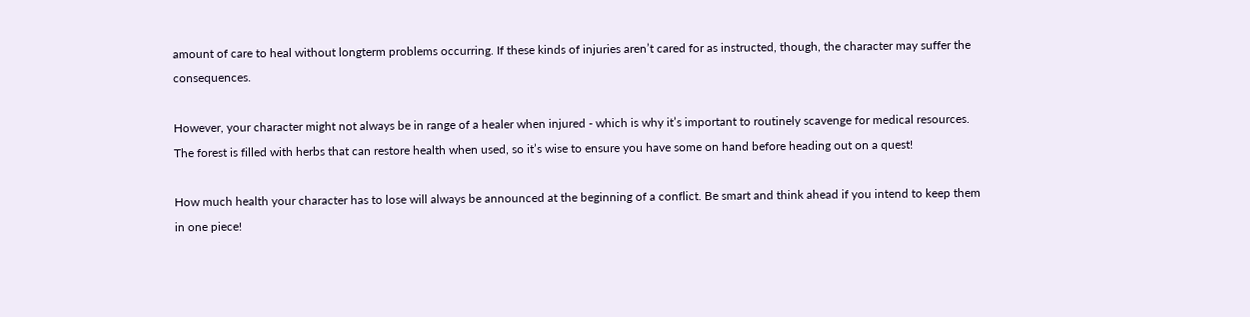amount of care to heal without longterm problems occurring. If these kinds of injuries aren’t cared for as instructed, though, the character may suffer the consequences.

However, your character might not always be in range of a healer when injured - which is why it’s important to routinely scavenge for medical resources. The forest is filled with herbs that can restore health when used, so it’s wise to ensure you have some on hand before heading out on a quest!

How much health your character has to lose will always be announced at the beginning of a conflict. Be smart and think ahead if you intend to keep them in one piece!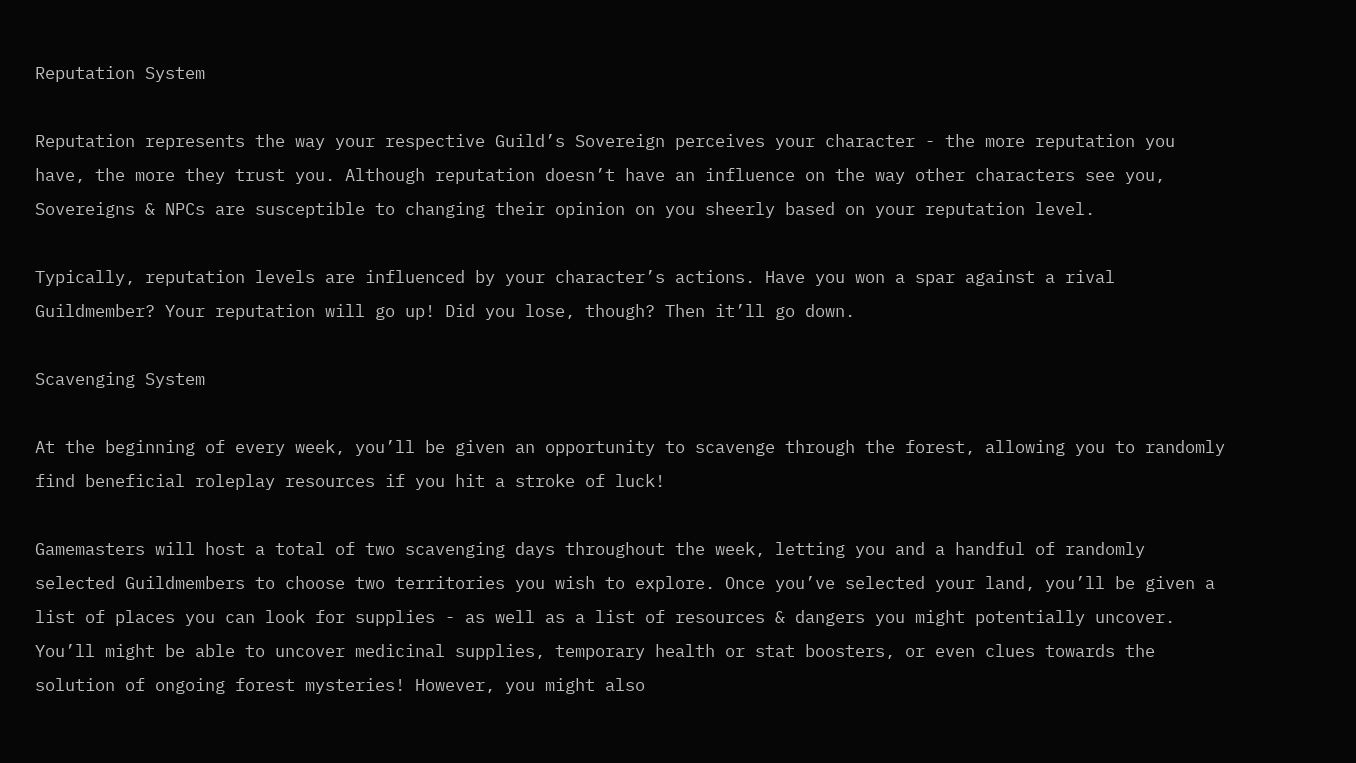Reputation System

Reputation represents the way your respective Guild’s Sovereign perceives your character - the more reputation you have, the more they trust you. Although reputation doesn’t have an influence on the way other characters see you, Sovereigns & NPCs are susceptible to changing their opinion on you sheerly based on your reputation level.

Typically, reputation levels are influenced by your character’s actions. Have you won a spar against a rival Guildmember? Your reputation will go up! Did you lose, though? Then it’ll go down.

Scavenging System

At the beginning of every week, you’ll be given an opportunity to scavenge through the forest, allowing you to randomly find beneficial roleplay resources if you hit a stroke of luck!

Gamemasters will host a total of two scavenging days throughout the week, letting you and a handful of randomly selected Guildmembers to choose two territories you wish to explore. Once you’ve selected your land, you’ll be given a list of places you can look for supplies - as well as a list of resources & dangers you might potentially uncover. You’ll might be able to uncover medicinal supplies, temporary health or stat boosters, or even clues towards the solution of ongoing forest mysteries! However, you might also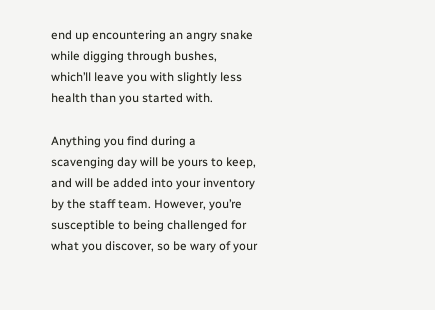end up encountering an angry snake while digging through bushes, which’ll leave you with slightly less health than you started with.

Anything you find during a scavenging day will be yours to keep, and will be added into your inventory by the staff team. However, you’re susceptible to being challenged for what you discover, so be wary of your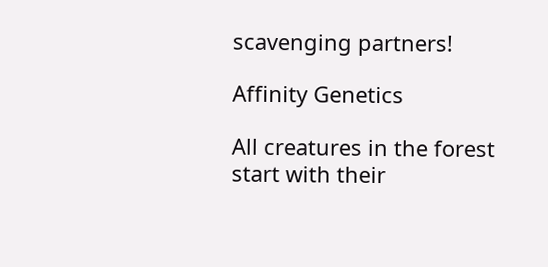scavenging partners!

Affinity Genetics

All creatures in the forest start with their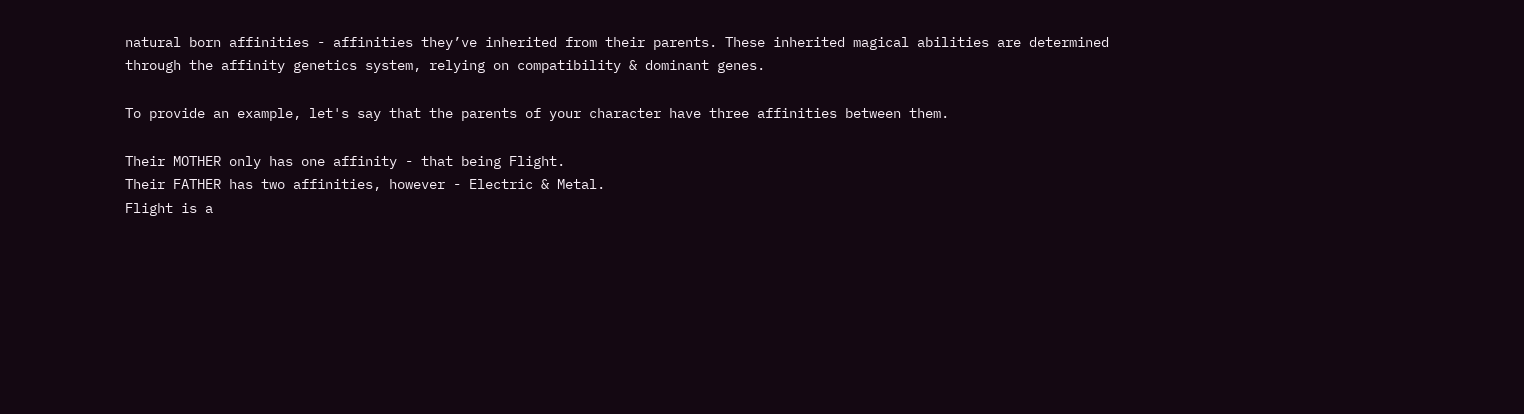natural born affinities - affinities they’ve inherited from their parents. These inherited magical abilities are determined through the affinity genetics system, relying on compatibility & dominant genes.

To provide an example, let's say that the parents of your character have three affinities between them.

Their MOTHER only has one affinity - that being Flight.
Their FATHER has two affinities, however - Electric & Metal.
Flight is a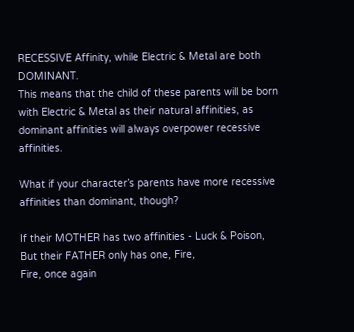RECESSIVE Affinity, while Electric & Metal are both DOMINANT.
This means that the child of these parents will be born with Electric & Metal as their natural affinities, as dominant affinities will always overpower recessive affinities.

What if your character’s parents have more recessive affinities than dominant, though?

If their MOTHER has two affinities - Luck & Poison,
But their FATHER only has one, Fire,
Fire, once again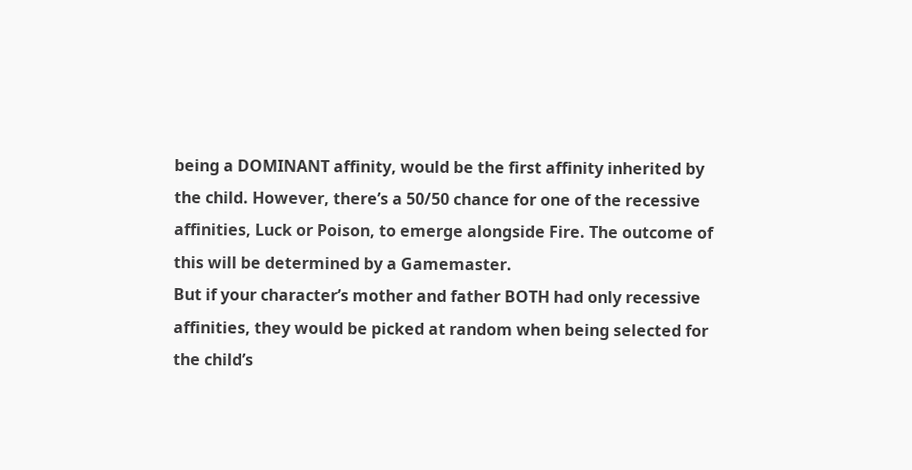being a DOMINANT affinity, would be the first affinity inherited by the child. However, there’s a 50/50 chance for one of the recessive affinities, Luck or Poison, to emerge alongside Fire. The outcome of this will be determined by a Gamemaster.
But if your character’s mother and father BOTH had only recessive affinities, they would be picked at random when being selected for the child’s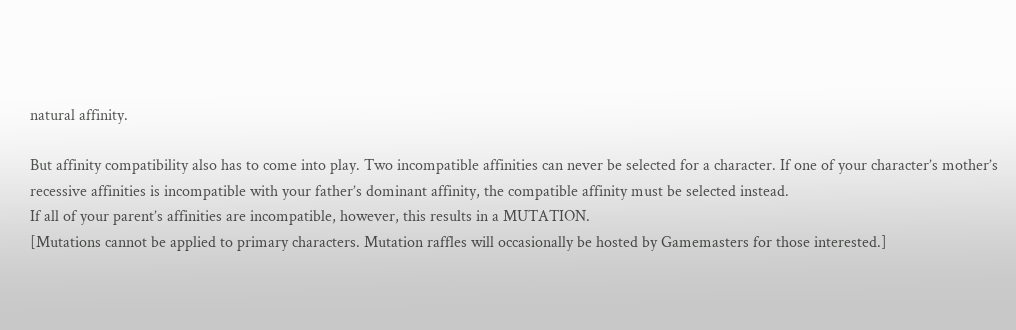natural affinity.

But affinity compatibility also has to come into play. Two incompatible affinities can never be selected for a character. If one of your character’s mother’s recessive affinities is incompatible with your father’s dominant affinity, the compatible affinity must be selected instead.
If all of your parent’s affinities are incompatible, however, this results in a MUTATION.
[Mutations cannot be applied to primary characters. Mutation raffles will occasionally be hosted by Gamemasters for those interested.]